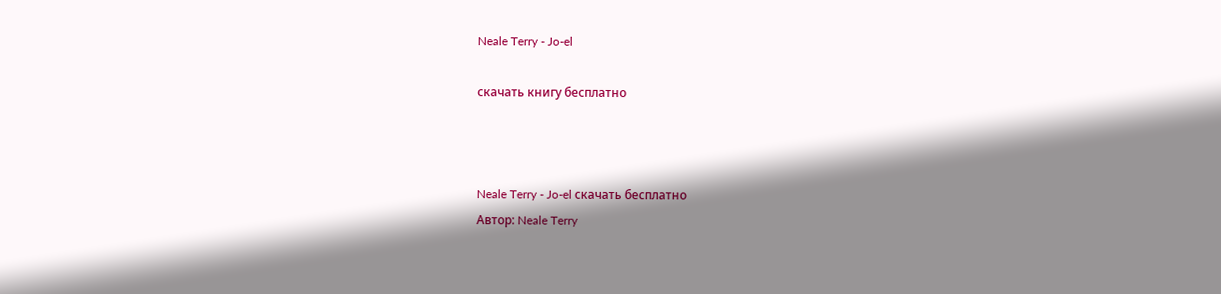Neale Terry - Jo-el

скачать книгу бесплатно



Neale Terry - Jo-el скачать бесплатно
Автор: Neale Terry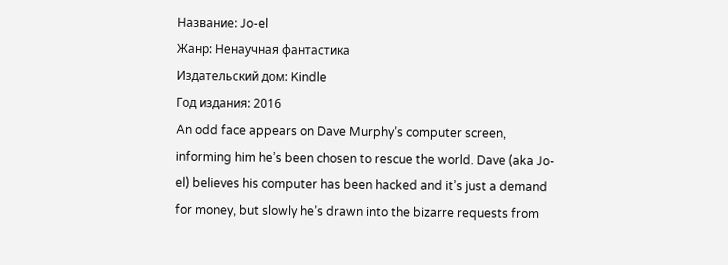Название: Jo-el
Жанр: Ненаучная фантастика
Издательский дом: Kindle
Год издания: 2016
An odd face appears on Dave Murphy’s computer screen, informing him he’s been chosen to rescue the world. Dave (aka Jo-el) believes his computer has been hacked and it’s just a demand for money, but slowly he’s drawn into the bizarre requests from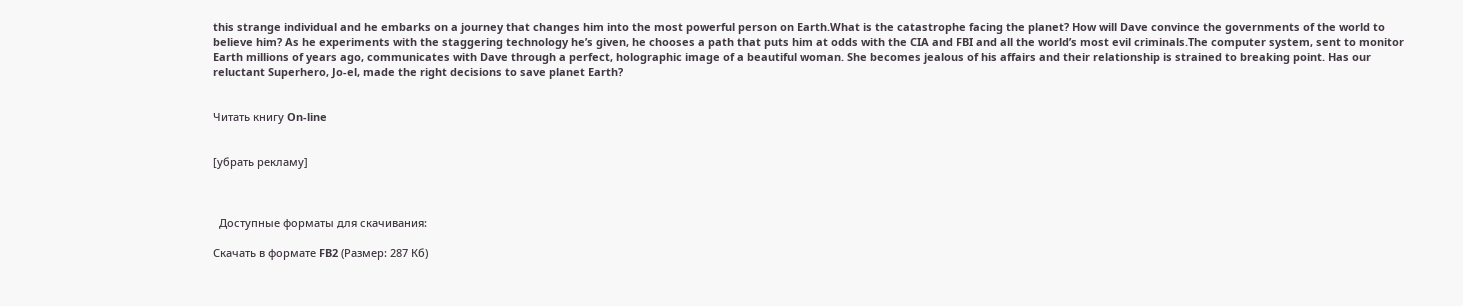this strange individual and he embarks on a journey that changes him into the most powerful person on Earth.What is the catastrophe facing the planet? How will Dave convince the governments of the world to believe him? As he experiments with the staggering technology he’s given, he chooses a path that puts him at odds with the CIA and FBI and all the world’s most evil criminals.The computer system, sent to monitor Earth millions of years ago, communicates with Dave through a perfect, holographic image of a beautiful woman. She becomes jealous of his affairs and their relationship is strained to breaking point. Has our reluctant Superhero, Jo-el, made the right decisions to save planet Earth?


Читать книгу On-line


[убрать рекламу]



  Доступные форматы для скачивания:

Скачать в формате FB2 (Размер: 287 Кб)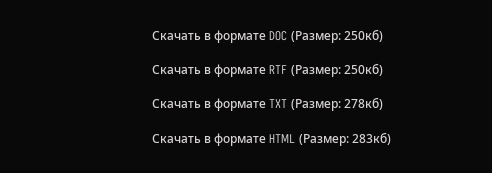Скачать в формате DOC (Размер: 250кб)

Скачать в формате RTF (Размер: 250кб)

Скачать в формате TXT (Размер: 278кб)

Скачать в формате HTML (Размер: 283кб)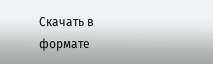Скачать в формате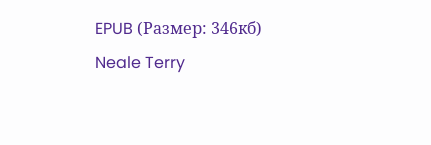EPUB (Размер: 346кб)
Neale Terry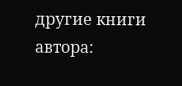другие книги автора: